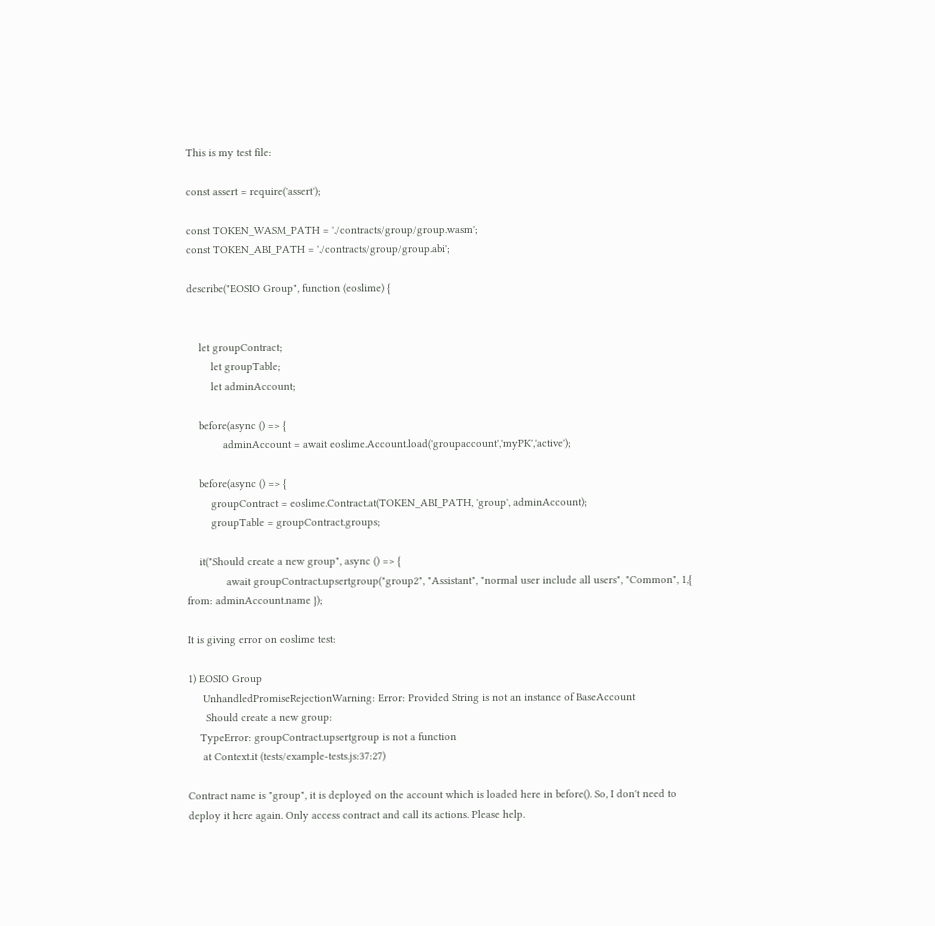This is my test file:

const assert = require('assert');

const TOKEN_WASM_PATH = './contracts/group/group.wasm';
const TOKEN_ABI_PATH = './contracts/group/group.abi';

describe("EOSIO Group", function (eoslime) {


    let groupContract;
        let groupTable;
        let adminAccount;

    before(async () => {
            adminAccount = await eoslime.Account.load('groupaccount','myPK','active');

    before(async () => {
        groupContract = eoslime.Contract.at(TOKEN_ABI_PATH, 'group', adminAccount);
        groupTable = groupContract.groups;

    it("Should create a new group", async () => {
             await groupContract.upsertgroup("group2", "Assistant", "normal user include all users", "Common", 1,{ from: adminAccount.name });

It is giving error on eoslime test:

1) EOSIO Group
     UnhandledPromiseRejectionWarning: Error: Provided String is not an instance of BaseAccount
      Should create a new group:
    TypeError: groupContract.upsertgroup is not a function
     at Context.it (tests/example-tests.js:37:27)

Contract name is "group", it is deployed on the account which is loaded here in before(). So, I don't need to deploy it here again. Only access contract and call its actions. Please help.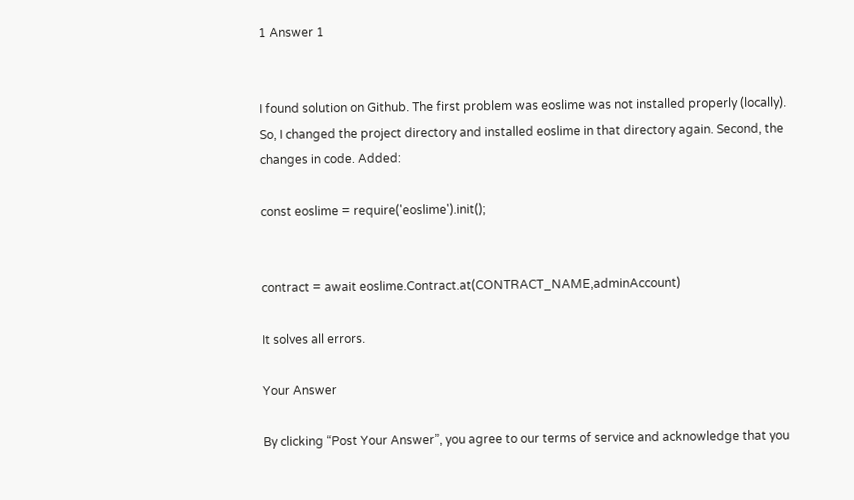1 Answer 1


I found solution on Github. The first problem was eoslime was not installed properly (locally). So, I changed the project directory and installed eoslime in that directory again. Second, the changes in code. Added:

const eoslime = require('eoslime').init();


contract = await eoslime.Contract.at(CONTRACT_NAME,adminAccount)

It solves all errors.

Your Answer

By clicking “Post Your Answer”, you agree to our terms of service and acknowledge that you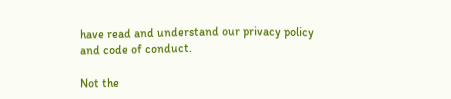have read and understand our privacy policy and code of conduct.

Not the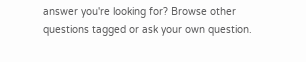answer you're looking for? Browse other questions tagged or ask your own question.